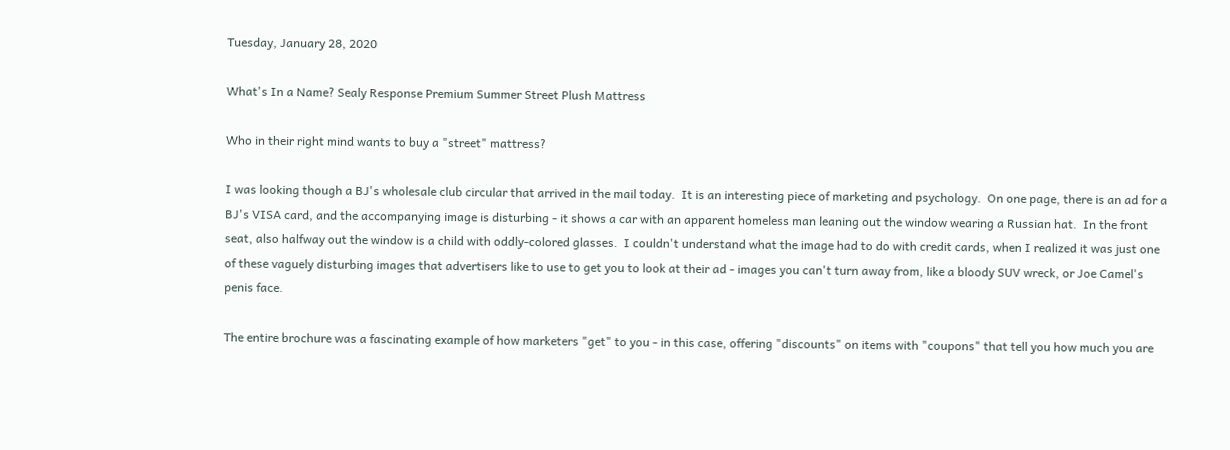Tuesday, January 28, 2020

What's In a Name? Sealy Response Premium Summer Street Plush Mattress

Who in their right mind wants to buy a "street" mattress?

I was looking though a BJ's wholesale club circular that arrived in the mail today.  It is an interesting piece of marketing and psychology.  On one page, there is an ad for a BJ's VISA card, and the accompanying image is disturbing - it shows a car with an apparent homeless man leaning out the window wearing a Russian hat.  In the front seat, also halfway out the window is a child with oddly-colored glasses.  I couldn't understand what the image had to do with credit cards, when I realized it was just one of these vaguely disturbing images that advertisers like to use to get you to look at their ad - images you can't turn away from, like a bloody SUV wreck, or Joe Camel's penis face.

The entire brochure was a fascinating example of how marketers "get" to you - in this case, offering "discounts" on items with "coupons" that tell you how much you are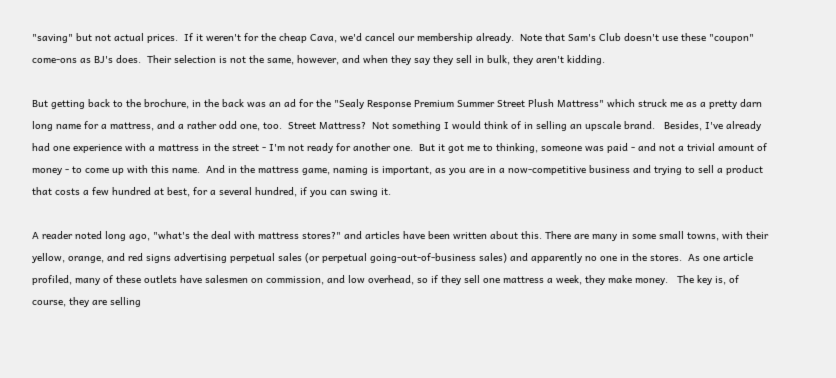"saving" but not actual prices.  If it weren't for the cheap Cava, we'd cancel our membership already.  Note that Sam's Club doesn't use these "coupon" come-ons as BJ's does.  Their selection is not the same, however, and when they say they sell in bulk, they aren't kidding.

But getting back to the brochure, in the back was an ad for the "Sealy Response Premium Summer Street Plush Mattress" which struck me as a pretty darn long name for a mattress, and a rather odd one, too.  Street Mattress?  Not something I would think of in selling an upscale brand.   Besides, I've already had one experience with a mattress in the street - I'm not ready for another one.  But it got me to thinking, someone was paid - and not a trivial amount of money - to come up with this name.  And in the mattress game, naming is important, as you are in a now-competitive business and trying to sell a product that costs a few hundred at best, for a several hundred, if you can swing it.

A reader noted long ago, "what's the deal with mattress stores?" and articles have been written about this. There are many in some small towns, with their yellow, orange, and red signs advertising perpetual sales (or perpetual going-out-of-business sales) and apparently no one in the stores.  As one article profiled, many of these outlets have salesmen on commission, and low overhead, so if they sell one mattress a week, they make money.   The key is, of course, they are selling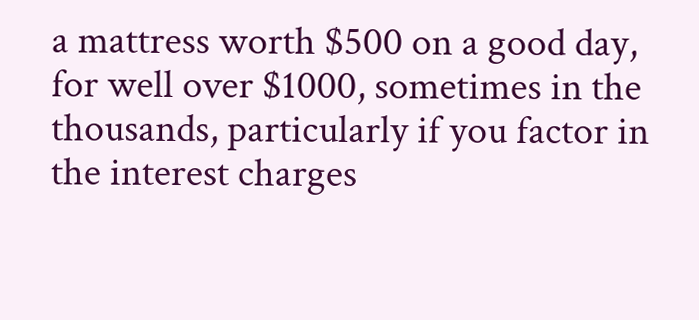a mattress worth $500 on a good day, for well over $1000, sometimes in the thousands, particularly if you factor in the interest charges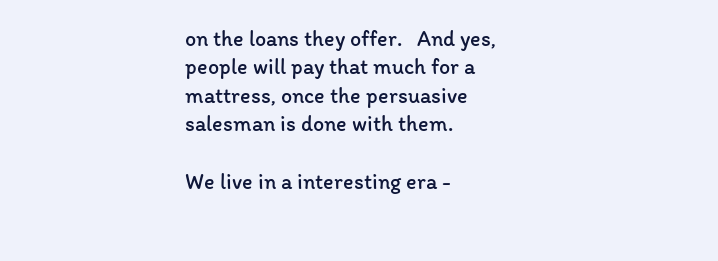on the loans they offer.   And yes, people will pay that much for a mattress, once the persuasive salesman is done with them.

We live in a interesting era -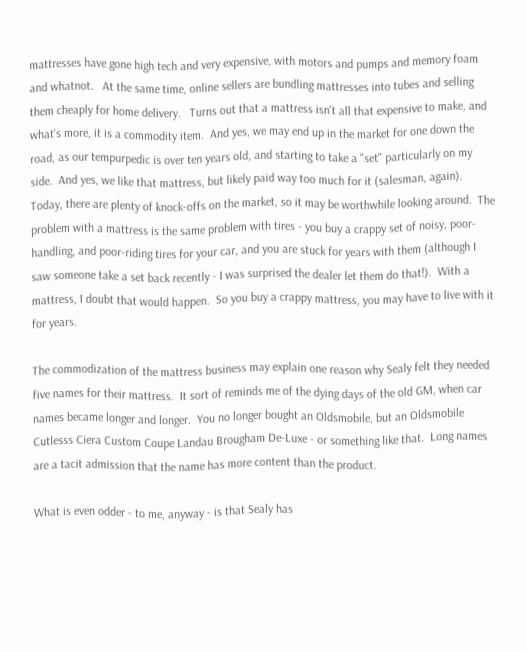mattresses have gone high tech and very expensive, with motors and pumps and memory foam and whatnot.   At the same time, online sellers are bundling mattresses into tubes and selling them cheaply for home delivery.   Turns out that a mattress isn't all that expensive to make, and what's more, it is a commodity item.  And yes, we may end up in the market for one down the road, as our tempurpedic is over ten years old, and starting to take a "set" particularly on my side.  And yes, we like that mattress, but likely paid way too much for it (salesman, again).  Today, there are plenty of knock-offs on the market, so it may be worthwhile looking around.  The problem with a mattress is the same problem with tires - you buy a crappy set of noisy, poor-handling, and poor-riding tires for your car, and you are stuck for years with them (although I saw someone take a set back recently - I was surprised the dealer let them do that!).  With a mattress, I doubt that would happen.  So you buy a crappy mattress, you may have to live with it for years.

The commodization of the mattress business may explain one reason why Sealy felt they needed five names for their mattress.  It sort of reminds me of the dying days of the old GM, when car names became longer and longer.  You no longer bought an Oldsmobile, but an Oldsmobile Cutlesss Ciera Custom Coupe Landau Brougham De-Luxe - or something like that.  Long names are a tacit admission that the name has more content than the product.

What is even odder - to me, anyway - is that Sealy has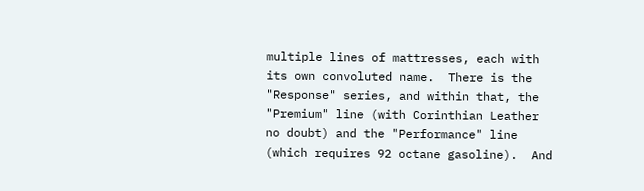multiple lines of mattresses, each with its own convoluted name.  There is the "Response" series, and within that, the "Premium" line (with Corinthian Leather no doubt) and the "Performance" line (which requires 92 octane gasoline).  And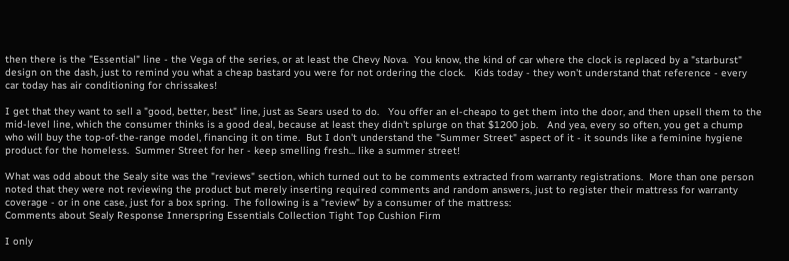then there is the "Essential" line - the Vega of the series, or at least the Chevy Nova.  You know, the kind of car where the clock is replaced by a "starburst" design on the dash, just to remind you what a cheap bastard you were for not ordering the clock.   Kids today - they won't understand that reference - every car today has air conditioning for chrissakes!

I get that they want to sell a "good, better, best" line, just as Sears used to do.   You offer an el-cheapo to get them into the door, and then upsell them to the mid-level line, which the consumer thinks is a good deal, because at least they didn't splurge on that $1200 job.   And yea, every so often, you get a chump who will buy the top-of-the-range model, financing it on time.  But I don't understand the "Summer Street" aspect of it - it sounds like a feminine hygiene product for the homeless.  Summer Street for her - keep smelling fresh... like a summer street!

What was odd about the Sealy site was the "reviews" section, which turned out to be comments extracted from warranty registrations.  More than one person noted that they were not reviewing the product but merely inserting required comments and random answers, just to register their mattress for warranty coverage - or in one case, just for a box spring.  The following is a "review" by a consumer of the mattress:
Comments about Sealy Response Innerspring Essentials Collection Tight Top Cushion Firm

I only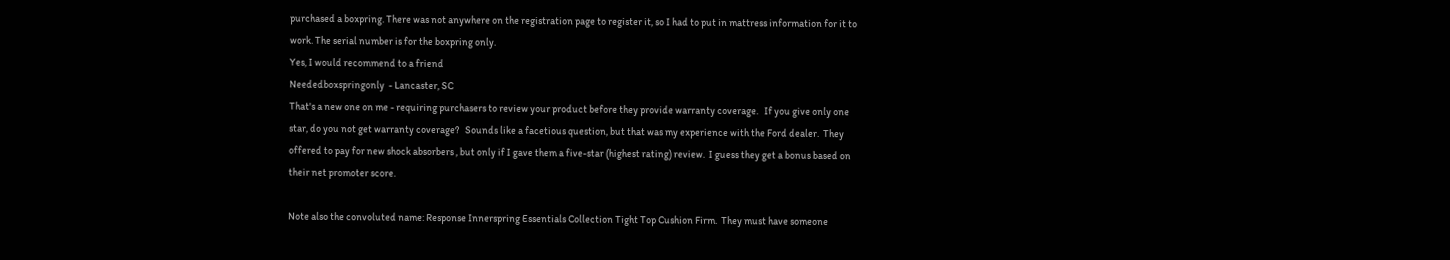purchased a boxpring. There was not anywhere on the registration page to register it, so I had to put in mattress information for it to work. The serial number is for the boxpring only.
Yes, I would recommend to a friend
Neededboxspringonly  - Lancaster, SC
That's a new one on me - requiring purchasers to review your product before they provide warranty coverage.   If you give only one star, do you not get warranty coverage?   Sounds like a facetious question, but that was my experience with the Ford dealer.  They offered to pay for new shock absorbers , but only if I gave them a five-star (highest rating) review.  I guess they get a bonus based on their net promoter score.

Note also the convoluted name: Response Innerspring Essentials Collection Tight Top Cushion Firm.  They must have someone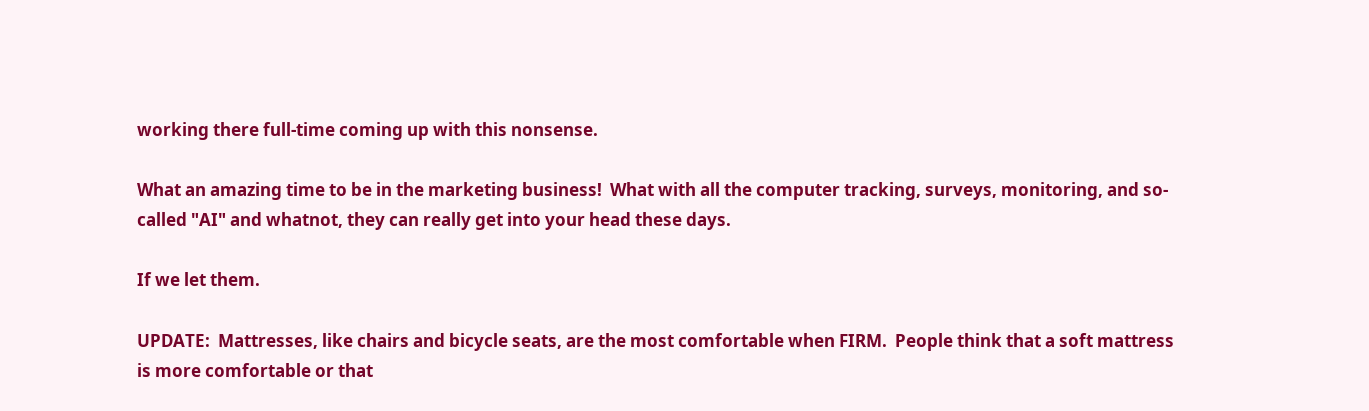working there full-time coming up with this nonsense.

What an amazing time to be in the marketing business!  What with all the computer tracking, surveys, monitoring, and so-called "AI" and whatnot, they can really get into your head these days.

If we let them.

UPDATE:  Mattresses, like chairs and bicycle seats, are the most comfortable when FIRM.  People think that a soft mattress is more comfortable or that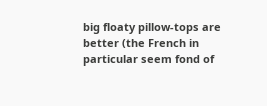big floaty pillow-tops are better (the French in particular seem fond of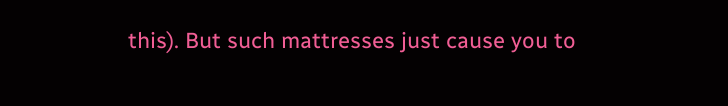this). But such mattresses just cause you to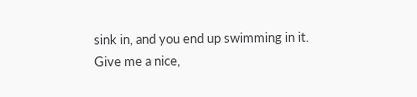sink in, and you end up swimming in it.   Give me a nice,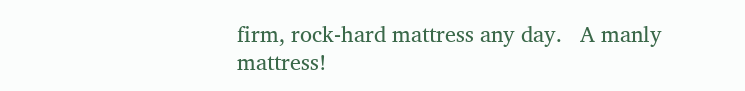firm, rock-hard mattress any day.   A manly mattress!